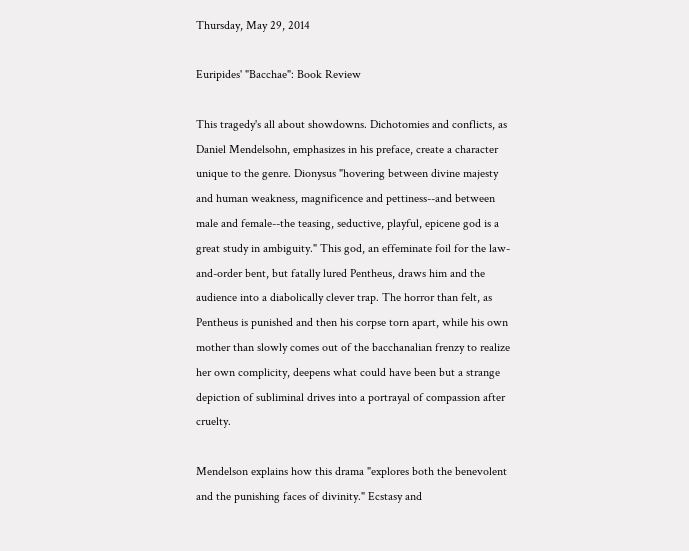Thursday, May 29, 2014

Euripides' "Bacchae": Book Review

This tragedy's all about showdowns. Dichotomies and conflicts, as Daniel Mendelsohn, emphasizes in his preface, create a character unique to the genre. Dionysus "hovering between divine majesty and human weakness, magnificence and pettiness--and between male and female--the teasing, seductive, playful, epicene god is a great study in ambiguity." This god, an effeminate foil for the law-and-order bent, but fatally lured Pentheus, draws him and the audience into a diabolically clever trap. The horror than felt, as Pentheus is punished and then his corpse torn apart, while his own mother than slowly comes out of the bacchanalian frenzy to realize her own complicity, deepens what could have been but a strange depiction of subliminal drives into a portrayal of compassion after cruelty.

Mendelson explains how this drama "explores both the benevolent and the punishing faces of divinity." Ecstasy and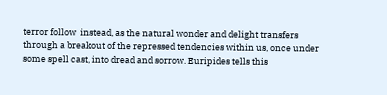terror follow  instead, as the natural wonder and delight transfers through a breakout of the repressed tendencies within us, once under some spell cast, into dread and sorrow. Euripides tells this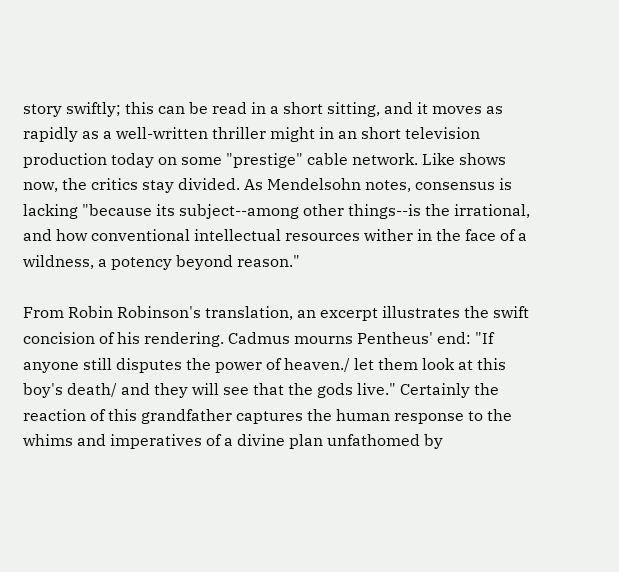story swiftly; this can be read in a short sitting, and it moves as rapidly as a well-written thriller might in an short television production today on some "prestige" cable network. Like shows now, the critics stay divided. As Mendelsohn notes, consensus is lacking "because its subject--among other things--is the irrational, and how conventional intellectual resources wither in the face of a wildness, a potency beyond reason."

From Robin Robinson's translation, an excerpt illustrates the swift concision of his rendering. Cadmus mourns Pentheus' end: "If anyone still disputes the power of heaven./ let them look at this boy's death/ and they will see that the gods live." Certainly the reaction of this grandfather captures the human response to the whims and imperatives of a divine plan unfathomed by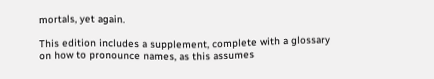mortals, yet again.

This edition includes a supplement, complete with a glossary on how to pronounce names, as this assumes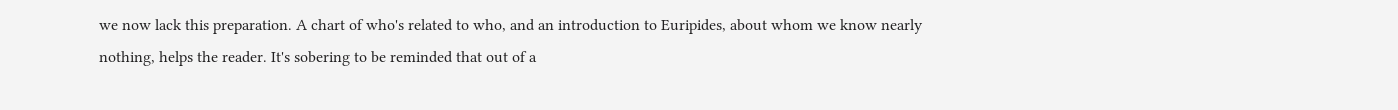we now lack this preparation. A chart of who's related to who, and an introduction to Euripides, about whom we know nearly nothing, helps the reader. It's sobering to be reminded that out of a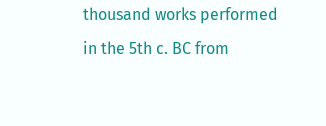thousand works performed in the 5th c. BC from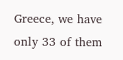Greece, we have only 33 of them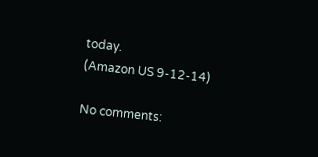today.
(Amazon US 9-12-14)

No comments: